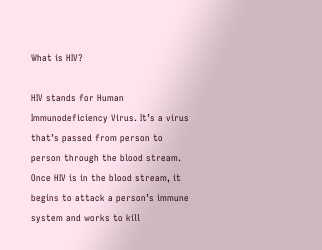What is HIV?

HIV stands for Human Immunodeficiency Virus. It’s a virus that’s passed from person to person through the blood stream. Once HIV is in the blood stream, it begins to attack a person’s immune system and works to kill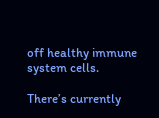off healthy immune system cells.

There’s currently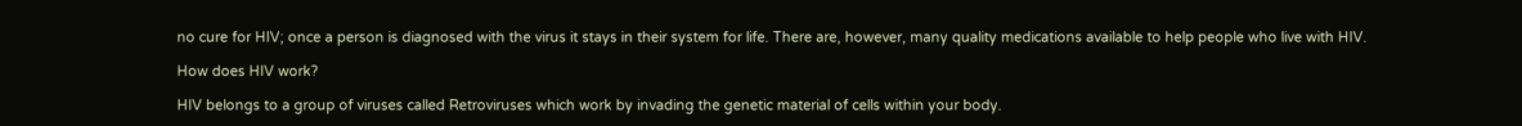no cure for HIV; once a person is diagnosed with the virus it stays in their system for life. There are, however, many quality medications available to help people who live with HIV.

How does HIV work?

HIV belongs to a group of viruses called Retroviruses which work by invading the genetic material of cells within your body.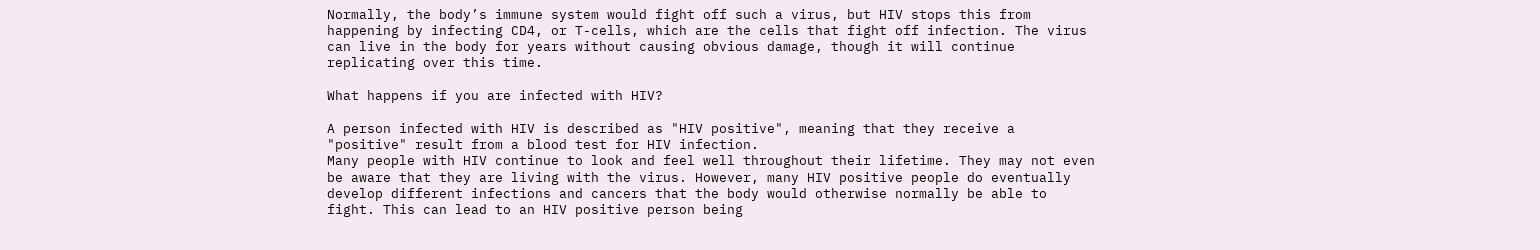Normally, the body’s immune system would fight off such a virus, but HIV stops this from happening by infecting CD4, or T-cells, which are the cells that fight off infection. The virus can live in the body for years without causing obvious damage, though it will continue replicating over this time.

What happens if you are infected with HIV?

A person infected with HIV is described as "HIV positive", meaning that they receive a "positive" result from a blood test for HIV infection.
Many people with HIV continue to look and feel well throughout their lifetime. They may not even be aware that they are living with the virus. However, many HIV positive people do eventually develop different infections and cancers that the body would otherwise normally be able to fight. This can lead to an HIV positive person being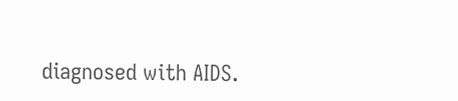diagnosed with AIDS.